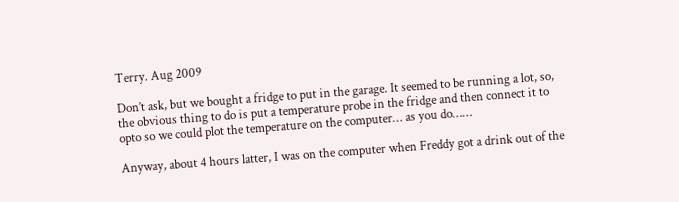Terry. Aug 2009

Don’t ask, but we bought a fridge to put in the garage. It seemed to be running a lot, so, the obvious thing to do is put a temperature probe in the fridge and then connect it to opto so we could plot the temperature on the computer… as you do……

Anyway, about 4 hours latter, I was on the computer when Freddy got a drink out of the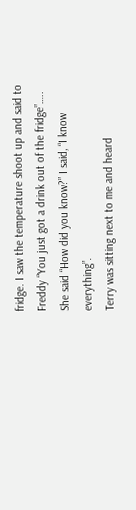fridge. I saw the temperature shoot up and said to Freddy “You just got a drink out of the fridge”….. She said “How did you know?” I said, “I know everything”.
Terry was sitting next to me and heard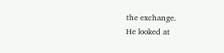the exchange.
He looked at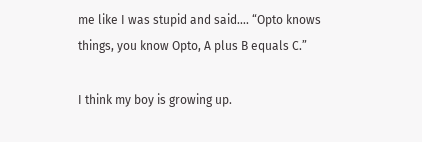me like I was stupid and said…. “Opto knows things, you know Opto, A plus B equals C.”

I think my boy is growing up.